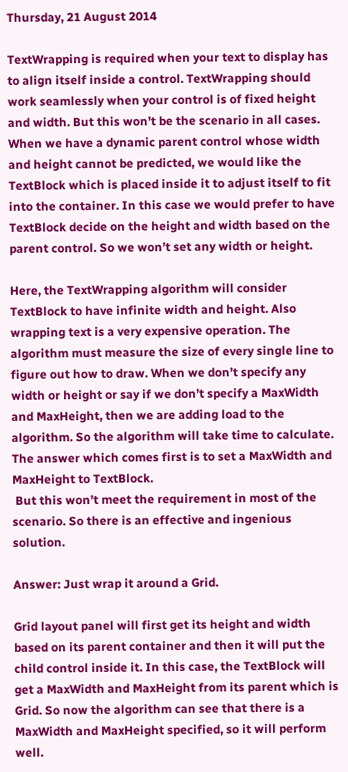Thursday, 21 August 2014

TextWrapping is required when your text to display has to align itself inside a control. TextWrapping should work seamlessly when your control is of fixed height and width. But this won’t be the scenario in all cases. When we have a dynamic parent control whose width and height cannot be predicted, we would like the TextBlock which is placed inside it to adjust itself to fit into the container. In this case we would prefer to have TextBlock decide on the height and width based on the parent control. So we won’t set any width or height.

Here, the TextWrapping algorithm will consider TextBlock to have infinite width and height. Also wrapping text is a very expensive operation. The algorithm must measure the size of every single line to figure out how to draw. When we don’t specify any width or height or say if we don’t specify a MaxWidth and MaxHeight, then we are adding load to the algorithm. So the algorithm will take time to calculate.
The answer which comes first is to set a MaxWidth and MaxHeight to TextBlock.
 But this won’t meet the requirement in most of the scenario. So there is an effective and ingenious solution.

Answer: Just wrap it around a Grid.

Grid layout panel will first get its height and width based on its parent container and then it will put the child control inside it. In this case, the TextBlock will get a MaxWidth and MaxHeight from its parent which is Grid. So now the algorithm can see that there is a MaxWidth and MaxHeight specified, so it will perform well.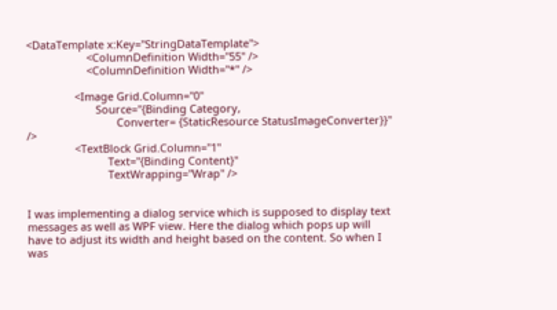<DataTemplate x:Key="StringDataTemplate">
                    <ColumnDefinition Width="55" />
                    <ColumnDefinition Width="*" />

                <Image Grid.Column="0"
                       Source="{Binding Category,
                              Converter= {StaticResource StatusImageConverter}}" />
                <TextBlock Grid.Column="1"
                           Text="{Binding Content}"
                           TextWrapping="Wrap" />


I was implementing a dialog service which is supposed to display text messages as well as WPF view. Here the dialog which pops up will have to adjust its width and height based on the content. So when I was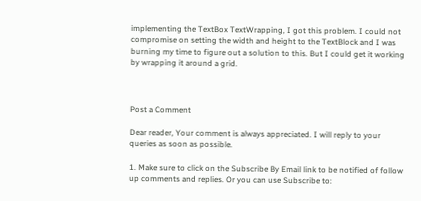implementing the TextBox TextWrapping, I got this problem. I could not compromise on setting the width and height to the TextBlock and I was burning my time to figure out a solution to this. But I could get it working by wrapping it around a grid.



Post a Comment

Dear reader, Your comment is always appreciated. I will reply to your queries as soon as possible.

1. Make sure to click on the Subscribe By Email link to be notified of follow up comments and replies. Or you can use Subscribe to: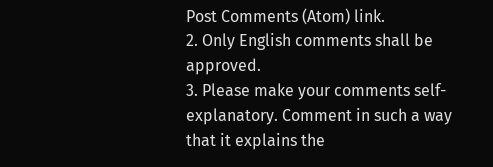Post Comments (Atom) link.
2. Only English comments shall be approved.
3. Please make your comments self-explanatory. Comment in such a way that it explains the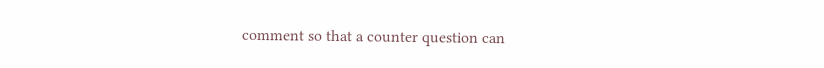comment so that a counter question can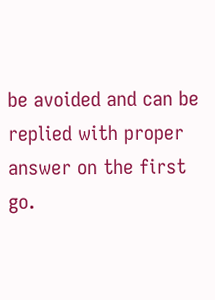be avoided and can be replied with proper answer on the first go.